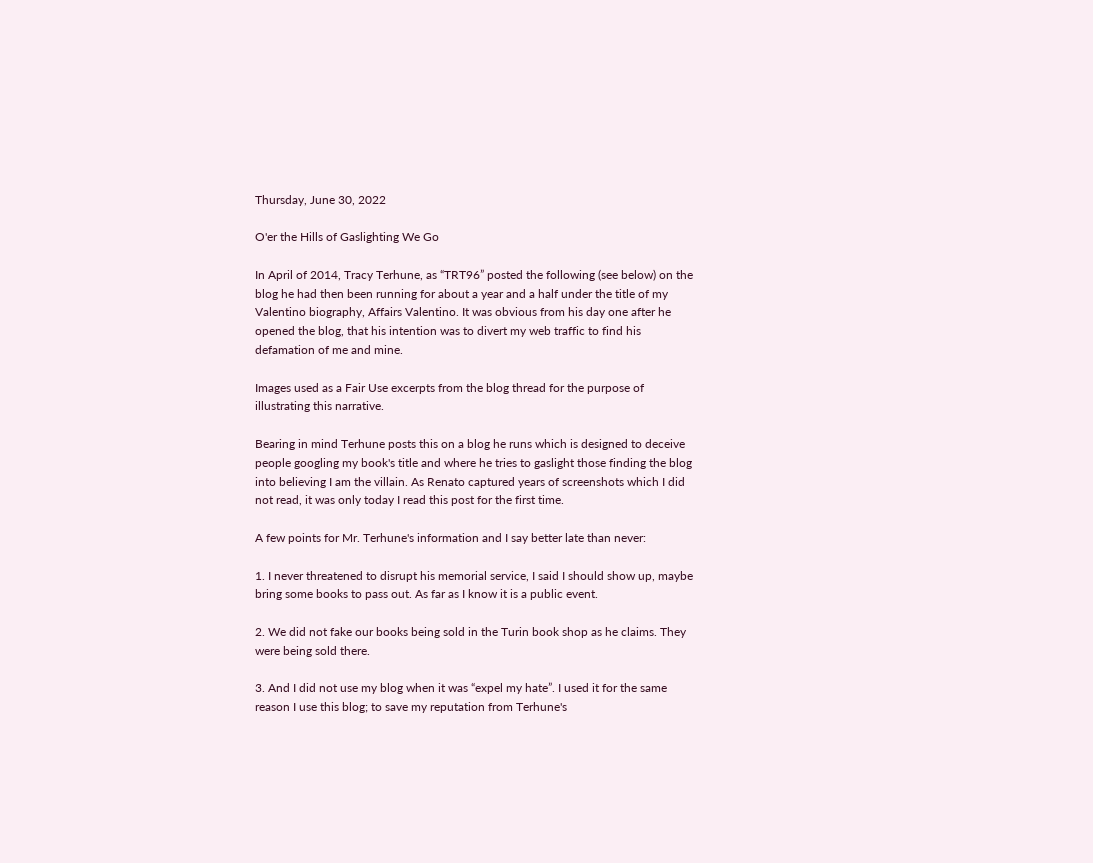Thursday, June 30, 2022

O'er the Hills of Gaslighting We Go

In April of 2014, Tracy Terhune, as “TRT96” posted the following (see below) on the blog he had then been running for about a year and a half under the title of my Valentino biography, Affairs Valentino. It was obvious from his day one after he opened the blog, that his intention was to divert my web traffic to find his defamation of me and mine.

Images used as a Fair Use excerpts from the blog thread for the purpose of illustrating this narrative.

Bearing in mind Terhune posts this on a blog he runs which is designed to deceive people googling my book's title and where he tries to gaslight those finding the blog into believing I am the villain. As Renato captured years of screenshots which I did not read, it was only today I read this post for the first time.

A few points for Mr. Terhune's information and I say better late than never:

1. I never threatened to disrupt his memorial service, I said I should show up, maybe bring some books to pass out. As far as I know it is a public event.

2. We did not fake our books being sold in the Turin book shop as he claims. They were being sold there.

3. And I did not use my blog when it was “expel my hate”. I used it for the same reason I use this blog; to save my reputation from Terhune's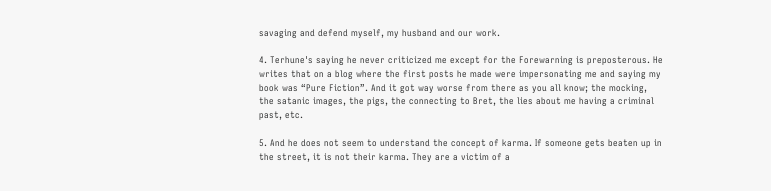savaging and defend myself, my husband and our work.

4. Terhune's saying he never criticized me except for the Forewarning is preposterous. He writes that on a blog where the first posts he made were impersonating me and saying my book was “Pure Fiction”. And it got way worse from there as you all know; the mocking, the satanic images, the pigs, the connecting to Bret, the lies about me having a criminal past, etc.

5. And he does not seem to understand the concept of karma. If someone gets beaten up in the street, it is not their karma. They are a victim of a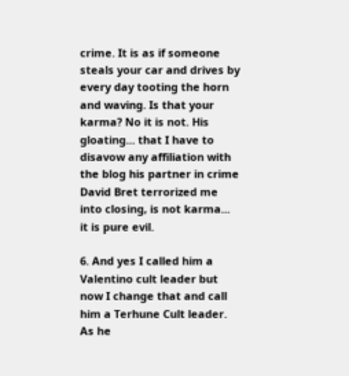crime. It is as if someone steals your car and drives by every day tooting the horn and waving. Is that your karma? No it is not. His gloating... that I have to disavow any affiliation with the blog his partner in crime David Bret terrorized me into closing, is not karma... it is pure evil.

6. And yes I called him a Valentino cult leader but now I change that and call him a Terhune Cult leader. As he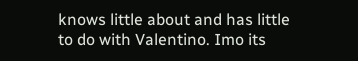knows little about and has little to do with Valentino. Imo its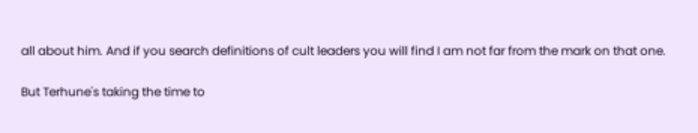all about him. And if you search definitions of cult leaders you will find I am not far from the mark on that one.

But Terhune's taking the time to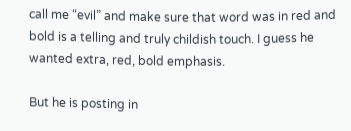call me “evil” and make sure that word was in red and bold is a telling and truly childish touch. I guess he wanted extra, red, bold emphasis.

But he is posting in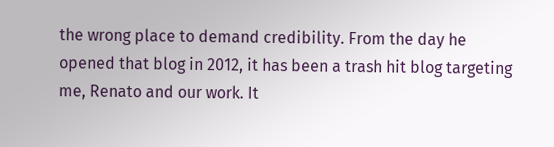the wrong place to demand credibility. From the day he opened that blog in 2012, it has been a trash hit blog targeting me, Renato and our work. It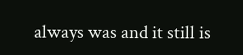always was and it still is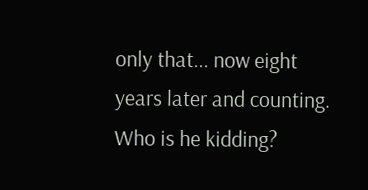only that... now eight years later and counting. Who is he kidding?